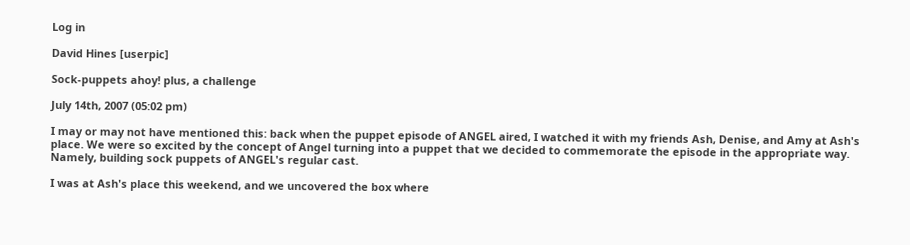Log in

David Hines [userpic]

Sock-puppets ahoy! plus, a challenge

July 14th, 2007 (05:02 pm)

I may or may not have mentioned this: back when the puppet episode of ANGEL aired, I watched it with my friends Ash, Denise, and Amy at Ash's place. We were so excited by the concept of Angel turning into a puppet that we decided to commemorate the episode in the appropriate way. Namely, building sock puppets of ANGEL's regular cast.

I was at Ash's place this weekend, and we uncovered the box where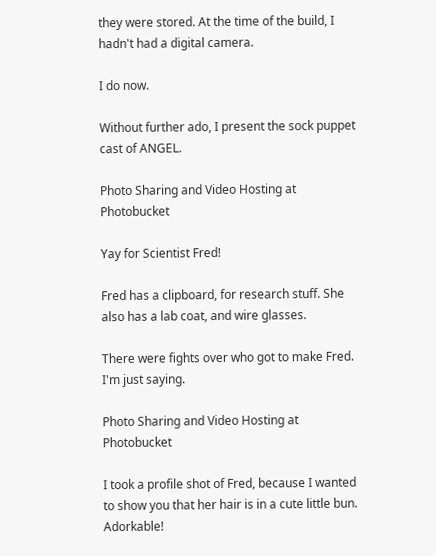they were stored. At the time of the build, I hadn't had a digital camera.

I do now.

Without further ado, I present the sock puppet cast of ANGEL.

Photo Sharing and Video Hosting at Photobucket

Yay for Scientist Fred!

Fred has a clipboard, for research stuff. She also has a lab coat, and wire glasses.

There were fights over who got to make Fred. I'm just saying.

Photo Sharing and Video Hosting at Photobucket

I took a profile shot of Fred, because I wanted to show you that her hair is in a cute little bun. Adorkable!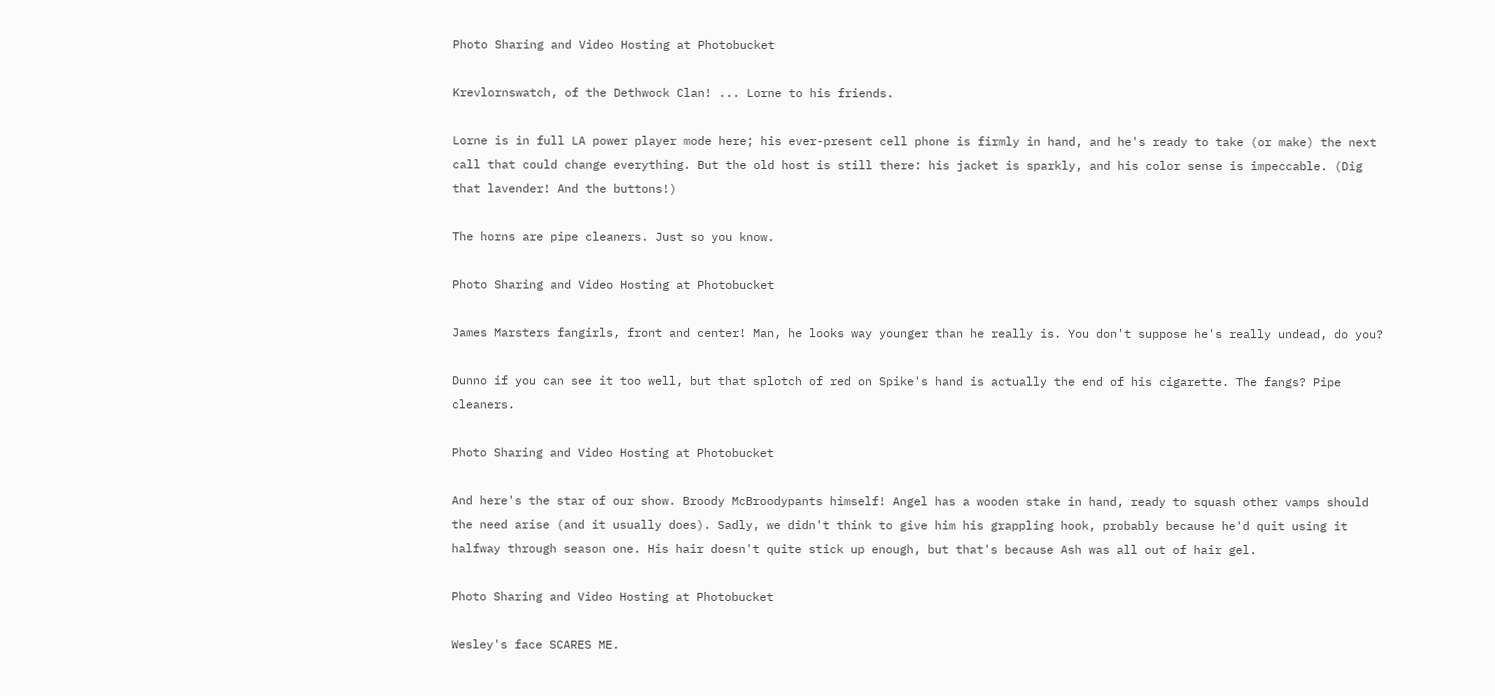Photo Sharing and Video Hosting at Photobucket

Krevlornswatch, of the Dethwock Clan! ... Lorne to his friends.

Lorne is in full LA power player mode here; his ever-present cell phone is firmly in hand, and he's ready to take (or make) the next call that could change everything. But the old host is still there: his jacket is sparkly, and his color sense is impeccable. (Dig that lavender! And the buttons!)

The horns are pipe cleaners. Just so you know.

Photo Sharing and Video Hosting at Photobucket

James Marsters fangirls, front and center! Man, he looks way younger than he really is. You don't suppose he's really undead, do you?

Dunno if you can see it too well, but that splotch of red on Spike's hand is actually the end of his cigarette. The fangs? Pipe cleaners.

Photo Sharing and Video Hosting at Photobucket

And here's the star of our show. Broody McBroodypants himself! Angel has a wooden stake in hand, ready to squash other vamps should the need arise (and it usually does). Sadly, we didn't think to give him his grappling hook, probably because he'd quit using it halfway through season one. His hair doesn't quite stick up enough, but that's because Ash was all out of hair gel.

Photo Sharing and Video Hosting at Photobucket

Wesley's face SCARES ME.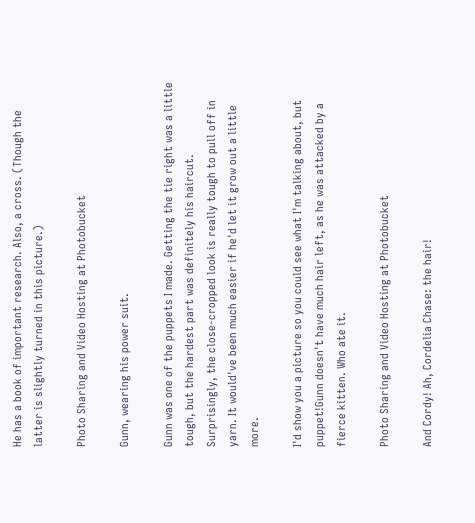He has a book of important research. Also, a cross. (Though the latter is slightly turned in this picture.)

Photo Sharing and Video Hosting at Photobucket

Gunn, wearing his power suit.

Gunn was one of the puppets I made. Getting the tie right was a little tough, but the hardest part was definitely his haircut. Surprisingly, the close-cropped look is really tough to pull off in yarn. It would've been much easier if he'd let it grow out a little more.

I'd show you a picture so you could see what I'm talking about, but puppet!Gunn doesn't have much hair left, as he was attacked by a fierce kitten. Who ate it.

Photo Sharing and Video Hosting at Photobucket

And Cordy! Ah, Cordelia Chase: the hair!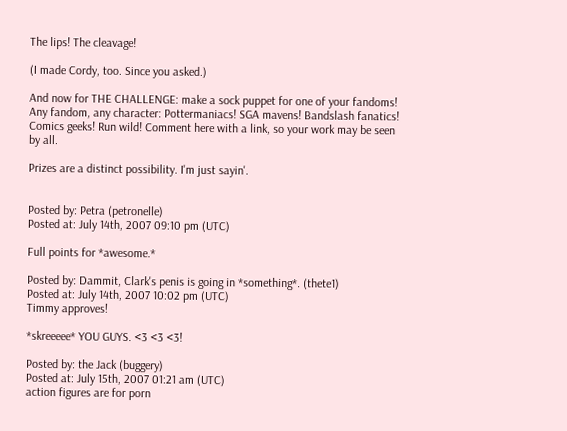The lips! The cleavage!

(I made Cordy, too. Since you asked.)

And now for THE CHALLENGE: make a sock puppet for one of your fandoms! Any fandom, any character: Pottermaniacs! SGA mavens! Bandslash fanatics! Comics geeks! Run wild! Comment here with a link, so your work may be seen by all.

Prizes are a distinct possibility. I'm just sayin'.


Posted by: Petra (petronelle)
Posted at: July 14th, 2007 09:10 pm (UTC)

Full points for *awesome.*

Posted by: Dammit, Clark's penis is going in *something*. (thete1)
Posted at: July 14th, 2007 10:02 pm (UTC)
Timmy approves!

*skreeeee* YOU GUYS. <3 <3 <3!

Posted by: the Jack (buggery)
Posted at: July 15th, 2007 01:21 am (UTC)
action figures are for porn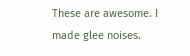These are awesome. I made glee noises.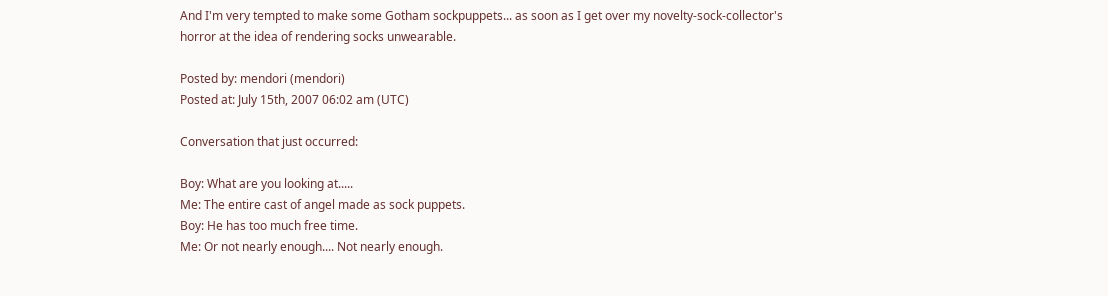And I'm very tempted to make some Gotham sockpuppets... as soon as I get over my novelty-sock-collector's horror at the idea of rendering socks unwearable.

Posted by: mendori (mendori)
Posted at: July 15th, 2007 06:02 am (UTC)

Conversation that just occurred:

Boy: What are you looking at.....
Me: The entire cast of angel made as sock puppets.
Boy: He has too much free time.
Me: Or not nearly enough.... Not nearly enough.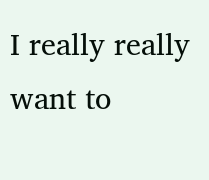I really really want to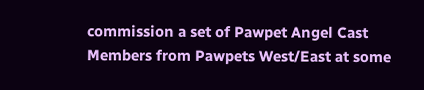commission a set of Pawpet Angel Cast Members from Pawpets West/East at some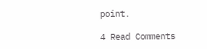point.

4 Read Comments